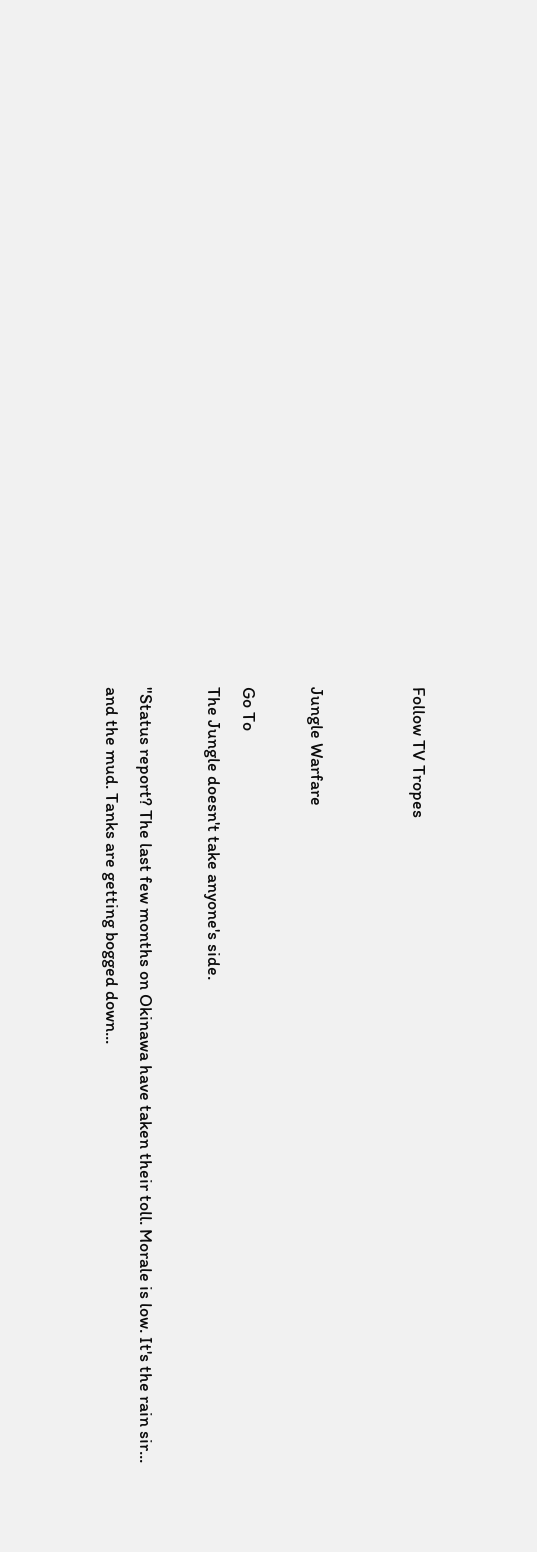Follow TV Tropes


Jungle Warfare

Go To
The Jungle doesn't take anyone's side.

"Status report? The last few months on Okinawa have taken their toll. Morale is low. It's the rain sir... and the mud. Tanks are getting bogged down...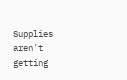Supplies aren't getting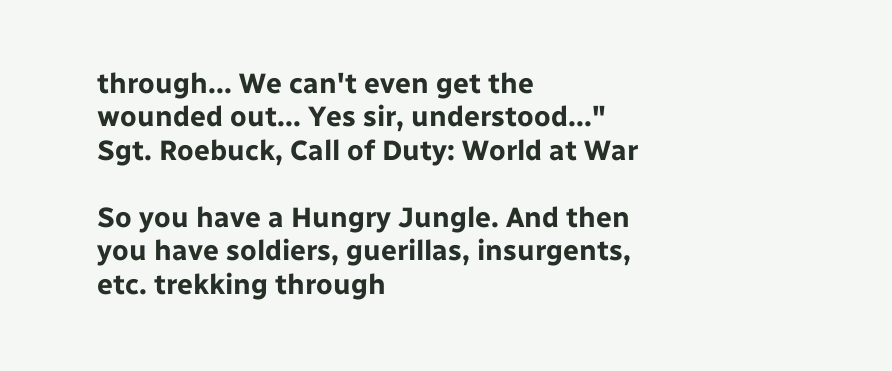through... We can't even get the wounded out... Yes sir, understood..."
Sgt. Roebuck, Call of Duty: World at War

So you have a Hungry Jungle. And then you have soldiers, guerillas, insurgents, etc. trekking through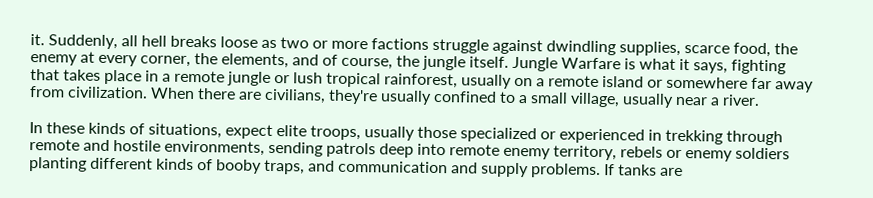it. Suddenly, all hell breaks loose as two or more factions struggle against dwindling supplies, scarce food, the enemy at every corner, the elements, and of course, the jungle itself. Jungle Warfare is what it says, fighting that takes place in a remote jungle or lush tropical rainforest, usually on a remote island or somewhere far away from civilization. When there are civilians, they're usually confined to a small village, usually near a river.

In these kinds of situations, expect elite troops, usually those specialized or experienced in trekking through remote and hostile environments, sending patrols deep into remote enemy territory, rebels or enemy soldiers planting different kinds of booby traps, and communication and supply problems. If tanks are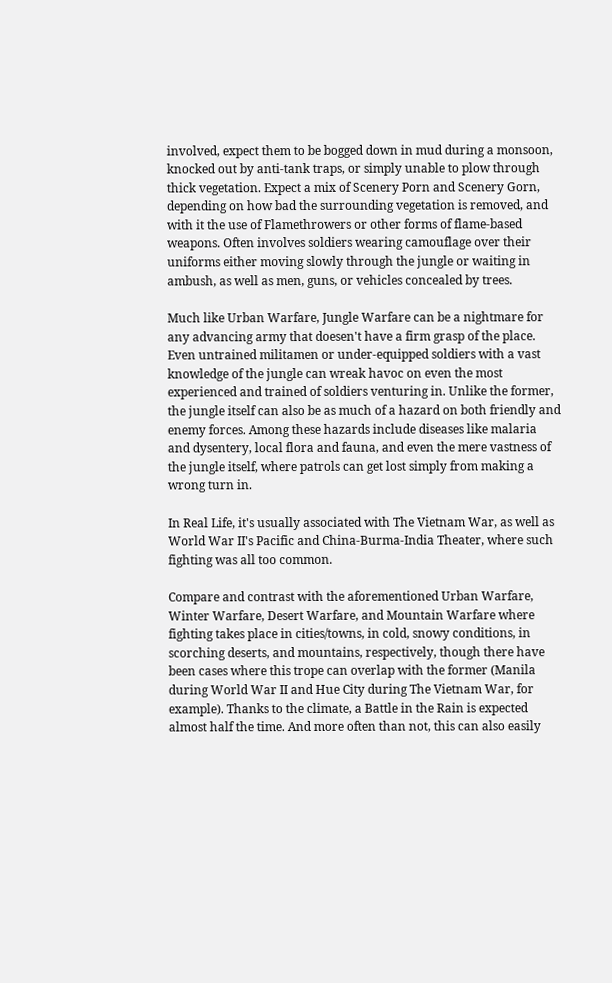involved, expect them to be bogged down in mud during a monsoon, knocked out by anti-tank traps, or simply unable to plow through thick vegetation. Expect a mix of Scenery Porn and Scenery Gorn, depending on how bad the surrounding vegetation is removed, and with it the use of Flamethrowers or other forms of flame-based weapons. Often involves soldiers wearing camouflage over their uniforms either moving slowly through the jungle or waiting in ambush, as well as men, guns, or vehicles concealed by trees.

Much like Urban Warfare, Jungle Warfare can be a nightmare for any advancing army that doesen't have a firm grasp of the place. Even untrained militamen or under-equipped soldiers with a vast knowledge of the jungle can wreak havoc on even the most experienced and trained of soldiers venturing in. Unlike the former, the jungle itself can also be as much of a hazard on both friendly and enemy forces. Among these hazards include diseases like malaria and dysentery, local flora and fauna, and even the mere vastness of the jungle itself, where patrols can get lost simply from making a wrong turn in.

In Real Life, it's usually associated with The Vietnam War, as well as World War II's Pacific and China-Burma-India Theater, where such fighting was all too common.

Compare and contrast with the aforementioned Urban Warfare, Winter Warfare, Desert Warfare, and Mountain Warfare where fighting takes place in cities/towns, in cold, snowy conditions, in scorching deserts, and mountains, respectively, though there have been cases where this trope can overlap with the former (Manila during World War II and Hue City during The Vietnam War, for example). Thanks to the climate, a Battle in the Rain is expected almost half the time. And more often than not, this can also easily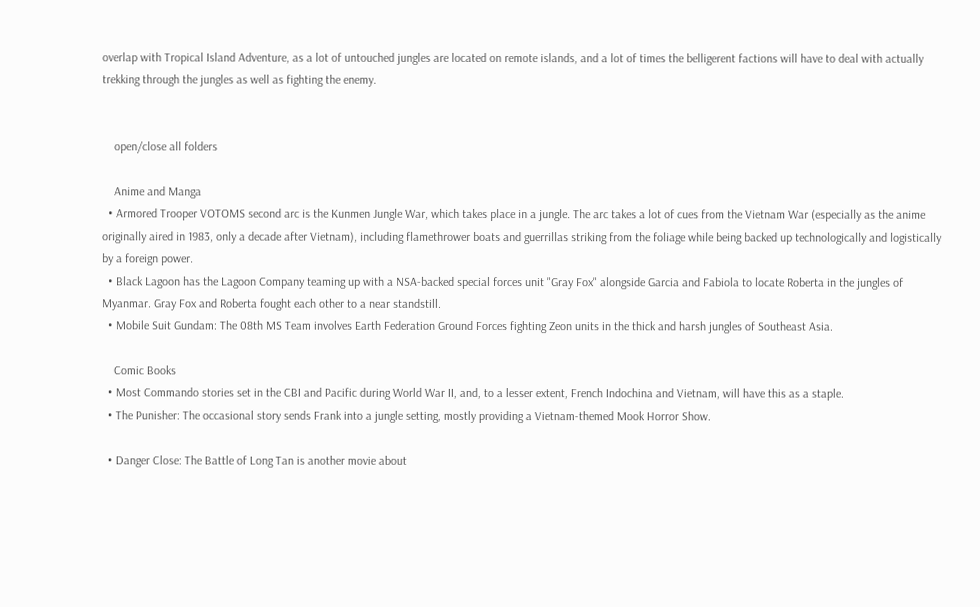overlap with Tropical Island Adventure, as a lot of untouched jungles are located on remote islands, and a lot of times the belligerent factions will have to deal with actually trekking through the jungles as well as fighting the enemy.


    open/close all folders

    Anime and Manga
  • Armored Trooper VOTOMS second arc is the Kunmen Jungle War, which takes place in a jungle. The arc takes a lot of cues from the Vietnam War (especially as the anime originally aired in 1983, only a decade after Vietnam), including flamethrower boats and guerrillas striking from the foliage while being backed up technologically and logistically by a foreign power.
  • Black Lagoon has the Lagoon Company teaming up with a NSA-backed special forces unit "Gray Fox" alongside Garcia and Fabiola to locate Roberta in the jungles of Myanmar. Gray Fox and Roberta fought each other to a near standstill.
  • Mobile Suit Gundam: The 08th MS Team involves Earth Federation Ground Forces fighting Zeon units in the thick and harsh jungles of Southeast Asia.

    Comic Books
  • Most Commando stories set in the CBI and Pacific during World War II, and, to a lesser extent, French Indochina and Vietnam, will have this as a staple.
  • The Punisher: The occasional story sends Frank into a jungle setting, mostly providing a Vietnam-themed Mook Horror Show.

  • Danger Close: The Battle of Long Tan is another movie about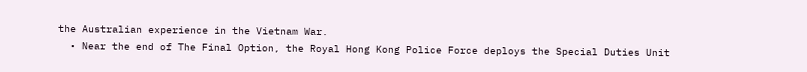the Australian experience in the Vietnam War.
  • Near the end of The Final Option, the Royal Hong Kong Police Force deploys the Special Duties Unit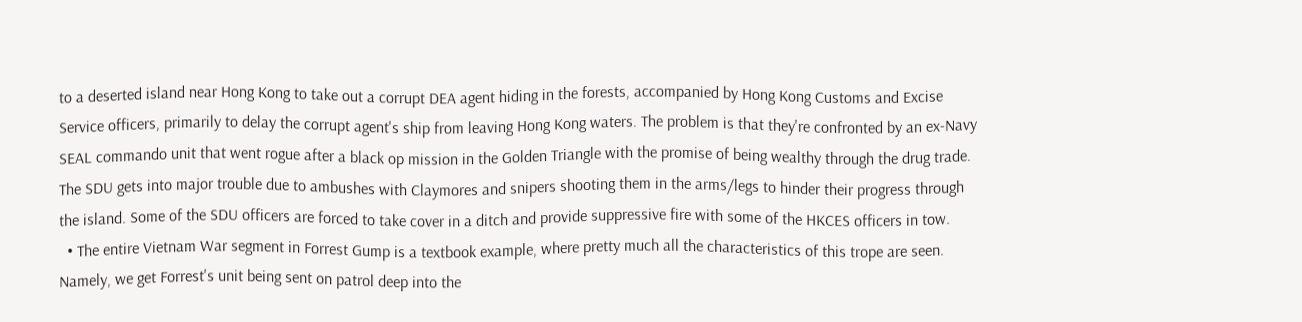to a deserted island near Hong Kong to take out a corrupt DEA agent hiding in the forests, accompanied by Hong Kong Customs and Excise Service officers, primarily to delay the corrupt agent's ship from leaving Hong Kong waters. The problem is that they're confronted by an ex-Navy SEAL commando unit that went rogue after a black op mission in the Golden Triangle with the promise of being wealthy through the drug trade. The SDU gets into major trouble due to ambushes with Claymores and snipers shooting them in the arms/legs to hinder their progress through the island. Some of the SDU officers are forced to take cover in a ditch and provide suppressive fire with some of the HKCES officers in tow.
  • The entire Vietnam War segment in Forrest Gump is a textbook example, where pretty much all the characteristics of this trope are seen. Namely, we get Forrest's unit being sent on patrol deep into the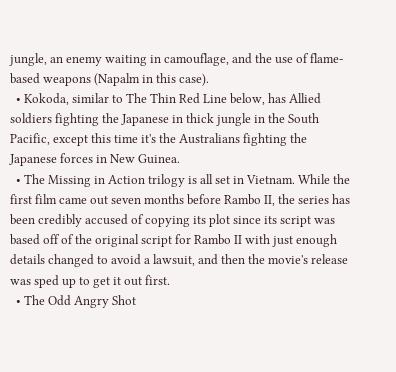jungle, an enemy waiting in camouflage, and the use of flame-based weapons (Napalm in this case).
  • Kokoda, similar to The Thin Red Line below, has Allied soldiers fighting the Japanese in thick jungle in the South Pacific, except this time it's the Australians fighting the Japanese forces in New Guinea.
  • The Missing in Action trilogy is all set in Vietnam. While the first film came out seven months before Rambo II, the series has been credibly accused of copying its plot since its script was based off of the original script for Rambo II with just enough details changed to avoid a lawsuit, and then the movie's release was sped up to get it out first.
  • The Odd Angry Shot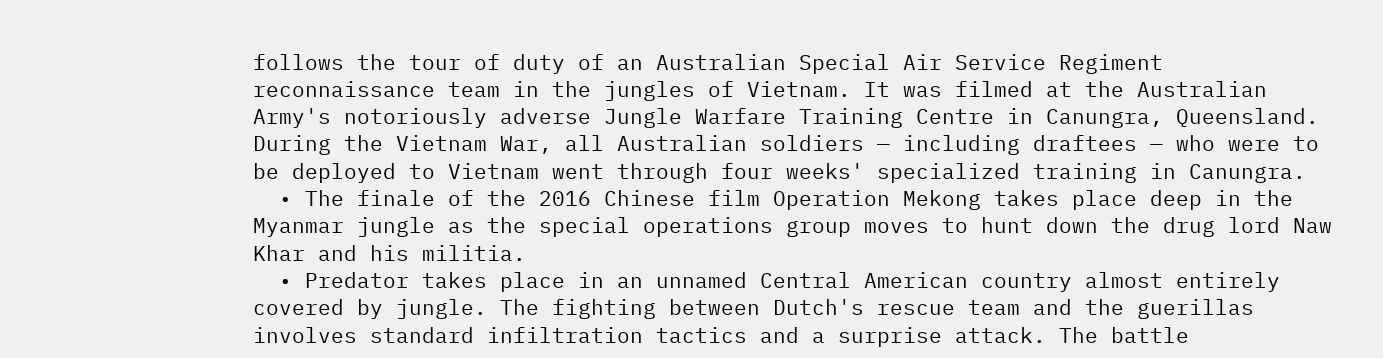follows the tour of duty of an Australian Special Air Service Regiment reconnaissance team in the jungles of Vietnam. It was filmed at the Australian Army's notoriously adverse Jungle Warfare Training Centre in Canungra, Queensland. During the Vietnam War, all Australian soldiers — including draftees — who were to be deployed to Vietnam went through four weeks' specialized training in Canungra.
  • The finale of the 2016 Chinese film Operation Mekong takes place deep in the Myanmar jungle as the special operations group moves to hunt down the drug lord Naw Khar and his militia.
  • Predator takes place in an unnamed Central American country almost entirely covered by jungle. The fighting between Dutch's rescue team and the guerillas involves standard infiltration tactics and a surprise attack. The battle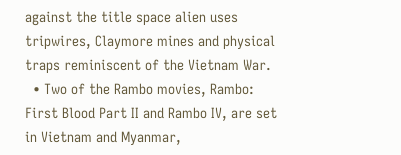against the title space alien uses tripwires, Claymore mines and physical traps reminiscent of the Vietnam War.
  • Two of the Rambo movies, Rambo: First Blood Part II and Rambo IV, are set in Vietnam and Myanmar,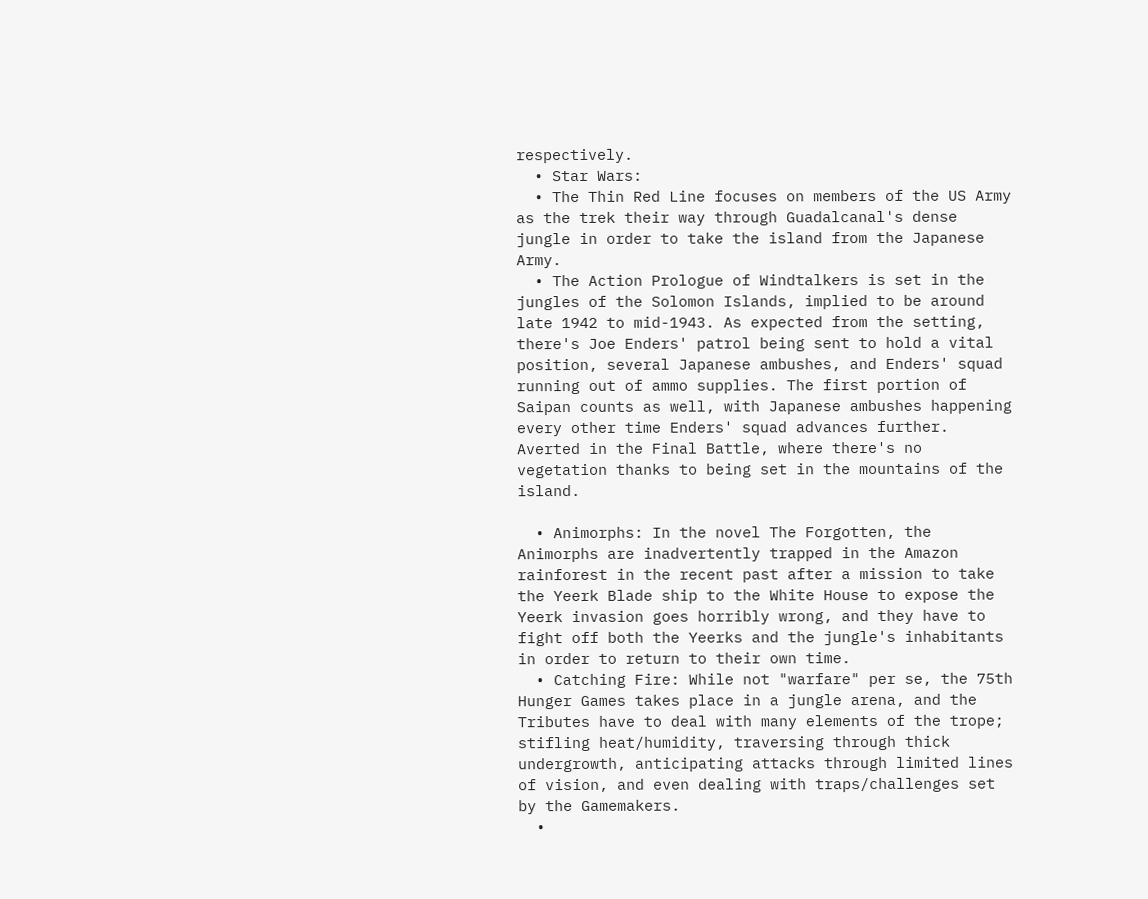respectively.
  • Star Wars:
  • The Thin Red Line focuses on members of the US Army as the trek their way through Guadalcanal's dense jungle in order to take the island from the Japanese Army.
  • The Action Prologue of Windtalkers is set in the jungles of the Solomon Islands, implied to be around late 1942 to mid-1943. As expected from the setting, there's Joe Enders' patrol being sent to hold a vital position, several Japanese ambushes, and Enders' squad running out of ammo supplies. The first portion of Saipan counts as well, with Japanese ambushes happening every other time Enders' squad advances further. Averted in the Final Battle, where there's no vegetation thanks to being set in the mountains of the island.

  • Animorphs: In the novel The Forgotten, the Animorphs are inadvertently trapped in the Amazon rainforest in the recent past after a mission to take the Yeerk Blade ship to the White House to expose the Yeerk invasion goes horribly wrong, and they have to fight off both the Yeerks and the jungle's inhabitants in order to return to their own time.
  • Catching Fire: While not "warfare" per se, the 75th Hunger Games takes place in a jungle arena, and the Tributes have to deal with many elements of the trope; stifling heat/humidity, traversing through thick undergrowth, anticipating attacks through limited lines of vision, and even dealing with traps/challenges set by the Gamemakers.
  •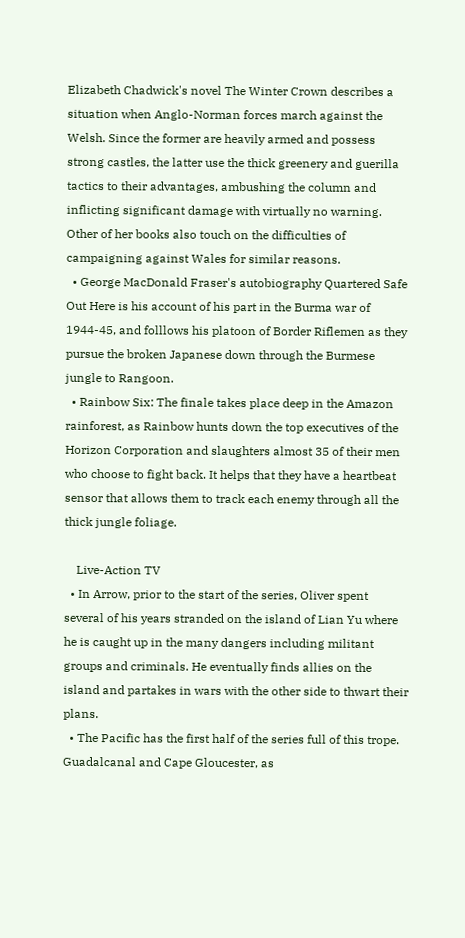Elizabeth Chadwick's novel The Winter Crown describes a situation when Anglo-Norman forces march against the Welsh. Since the former are heavily armed and possess strong castles, the latter use the thick greenery and guerilla tactics to their advantages, ambushing the column and inflicting significant damage with virtually no warning. Other of her books also touch on the difficulties of campaigning against Wales for similar reasons.
  • George MacDonald Fraser's autobiography Quartered Safe Out Here is his account of his part in the Burma war of 1944-45, and folllows his platoon of Border Riflemen as they pursue the broken Japanese down through the Burmese jungle to Rangoon.
  • Rainbow Six: The finale takes place deep in the Amazon rainforest, as Rainbow hunts down the top executives of the Horizon Corporation and slaughters almost 35 of their men who choose to fight back. It helps that they have a heartbeat sensor that allows them to track each enemy through all the thick jungle foliage.

    Live-Action TV
  • In Arrow, prior to the start of the series, Oliver spent several of his years stranded on the island of Lian Yu where he is caught up in the many dangers including militant groups and criminals. He eventually finds allies on the island and partakes in wars with the other side to thwart their plans.
  • The Pacific has the first half of the series full of this trope. Guadalcanal and Cape Gloucester, as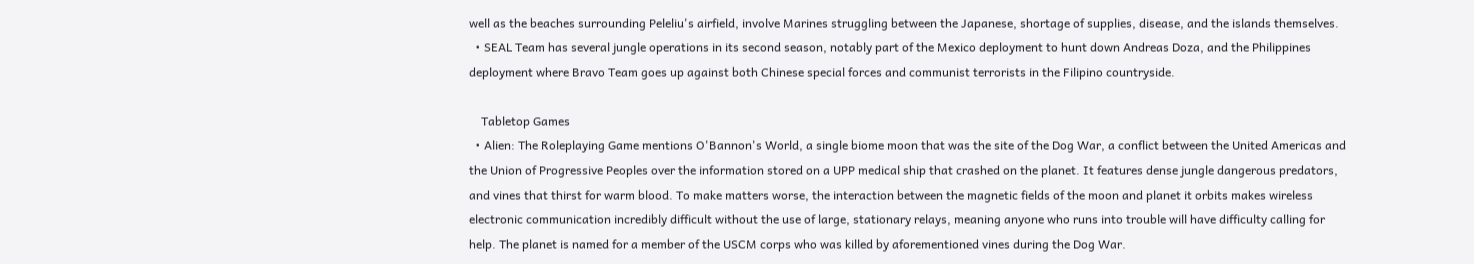well as the beaches surrounding Peleliu's airfield, involve Marines struggling between the Japanese, shortage of supplies, disease, and the islands themselves.
  • SEAL Team has several jungle operations in its second season, notably part of the Mexico deployment to hunt down Andreas Doza, and the Philippines deployment where Bravo Team goes up against both Chinese special forces and communist terrorists in the Filipino countryside.

    Tabletop Games
  • Alien: The Roleplaying Game mentions O'Bannon's World, a single biome moon that was the site of the Dog War, a conflict between the United Americas and the Union of Progressive Peoples over the information stored on a UPP medical ship that crashed on the planet. It features dense jungle dangerous predators, and vines that thirst for warm blood. To make matters worse, the interaction between the magnetic fields of the moon and planet it orbits makes wireless electronic communication incredibly difficult without the use of large, stationary relays, meaning anyone who runs into trouble will have difficulty calling for help. The planet is named for a member of the USCM corps who was killed by aforementioned vines during the Dog War.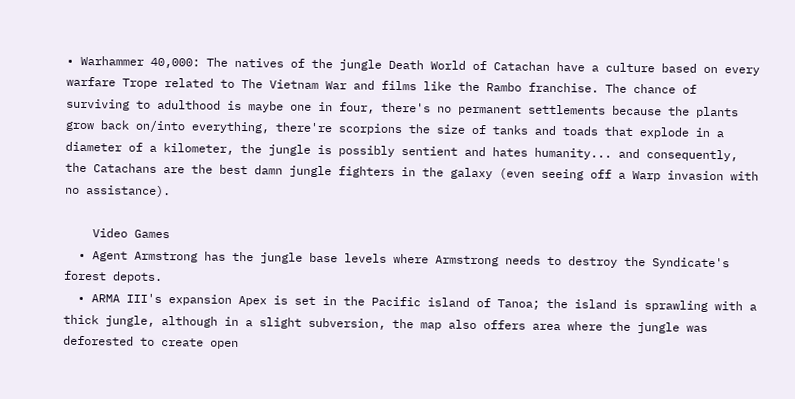• Warhammer 40,000: The natives of the jungle Death World of Catachan have a culture based on every warfare Trope related to The Vietnam War and films like the Rambo franchise. The chance of surviving to adulthood is maybe one in four, there's no permanent settlements because the plants grow back on/into everything, there're scorpions the size of tanks and toads that explode in a diameter of a kilometer, the jungle is possibly sentient and hates humanity... and consequently, the Catachans are the best damn jungle fighters in the galaxy (even seeing off a Warp invasion with no assistance).

    Video Games
  • Agent Armstrong has the jungle base levels where Armstrong needs to destroy the Syndicate's forest depots.
  • ARMA III's expansion Apex is set in the Pacific island of Tanoa; the island is sprawling with a thick jungle, although in a slight subversion, the map also offers area where the jungle was deforested to create open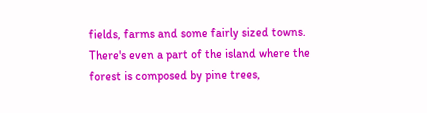fields, farms and some fairly sized towns. There's even a part of the island where the forest is composed by pine trees,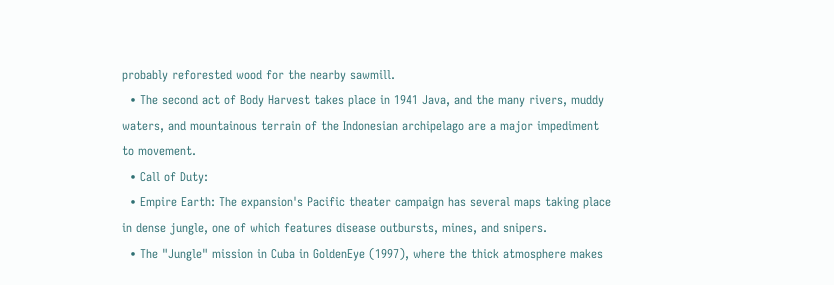probably reforested wood for the nearby sawmill.
  • The second act of Body Harvest takes place in 1941 Java, and the many rivers, muddy waters, and mountainous terrain of the Indonesian archipelago are a major impediment to movement.
  • Call of Duty:
  • Empire Earth: The expansion's Pacific theater campaign has several maps taking place in dense jungle, one of which features disease outbursts, mines, and snipers.
  • The "Jungle" mission in Cuba in GoldenEye (1997), where the thick atmosphere makes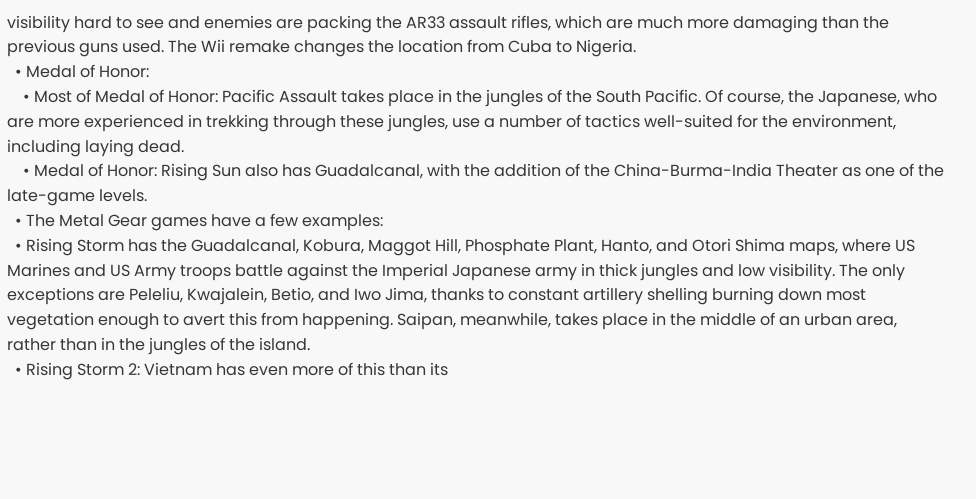visibility hard to see and enemies are packing the AR33 assault rifles, which are much more damaging than the previous guns used. The Wii remake changes the location from Cuba to Nigeria.
  • Medal of Honor:
    • Most of Medal of Honor: Pacific Assault takes place in the jungles of the South Pacific. Of course, the Japanese, who are more experienced in trekking through these jungles, use a number of tactics well-suited for the environment, including laying dead.
    • Medal of Honor: Rising Sun also has Guadalcanal, with the addition of the China-Burma-India Theater as one of the late-game levels.
  • The Metal Gear games have a few examples:
  • Rising Storm has the Guadalcanal, Kobura, Maggot Hill, Phosphate Plant, Hanto, and Otori Shima maps, where US Marines and US Army troops battle against the Imperial Japanese army in thick jungles and low visibility. The only exceptions are Peleliu, Kwajalein, Betio, and Iwo Jima, thanks to constant artillery shelling burning down most vegetation enough to avert this from happening. Saipan, meanwhile, takes place in the middle of an urban area, rather than in the jungles of the island.
  • Rising Storm 2: Vietnam has even more of this than its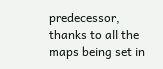predecessor, thanks to all the maps being set in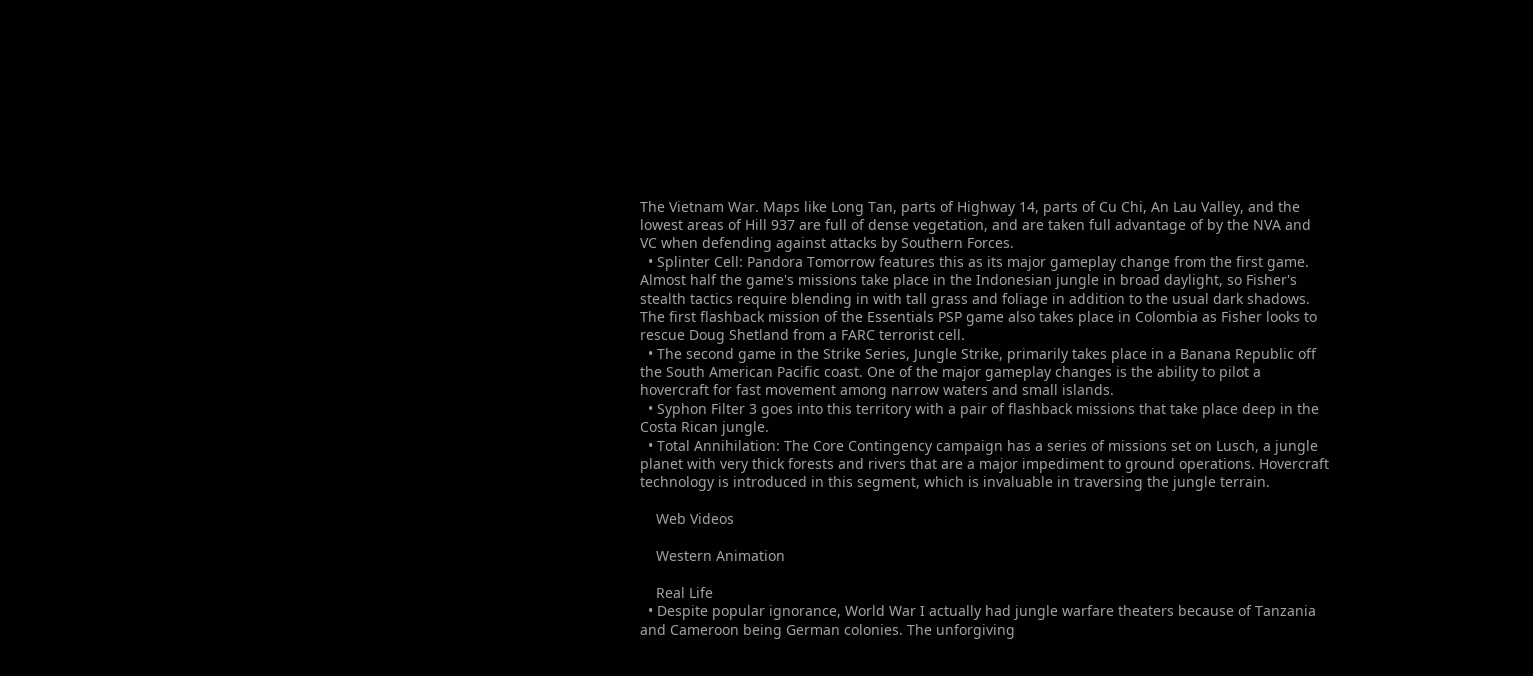The Vietnam War. Maps like Long Tan, parts of Highway 14, parts of Cu Chi, An Lau Valley, and the lowest areas of Hill 937 are full of dense vegetation, and are taken full advantage of by the NVA and VC when defending against attacks by Southern Forces.
  • Splinter Cell: Pandora Tomorrow features this as its major gameplay change from the first game. Almost half the game's missions take place in the Indonesian jungle in broad daylight, so Fisher's stealth tactics require blending in with tall grass and foliage in addition to the usual dark shadows. The first flashback mission of the Essentials PSP game also takes place in Colombia as Fisher looks to rescue Doug Shetland from a FARC terrorist cell.
  • The second game in the Strike Series, Jungle Strike, primarily takes place in a Banana Republic off the South American Pacific coast. One of the major gameplay changes is the ability to pilot a hovercraft for fast movement among narrow waters and small islands.
  • Syphon Filter 3 goes into this territory with a pair of flashback missions that take place deep in the Costa Rican jungle.
  • Total Annihilation: The Core Contingency campaign has a series of missions set on Lusch, a jungle planet with very thick forests and rivers that are a major impediment to ground operations. Hovercraft technology is introduced in this segment, which is invaluable in traversing the jungle terrain.

    Web Videos

    Western Animation

    Real Life
  • Despite popular ignorance, World War I actually had jungle warfare theaters because of Tanzania and Cameroon being German colonies. The unforgiving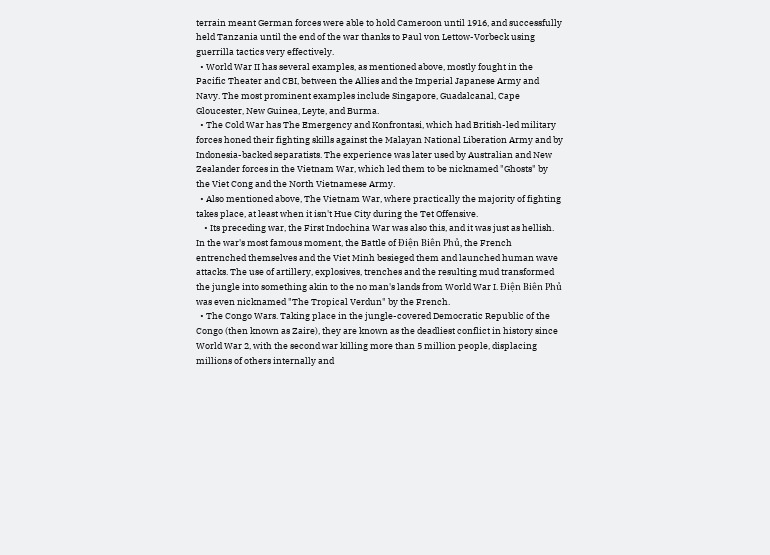terrain meant German forces were able to hold Cameroon until 1916, and successfully held Tanzania until the end of the war thanks to Paul von Lettow-Vorbeck using guerrilla tactics very effectively.
  • World War II has several examples, as mentioned above, mostly fought in the Pacific Theater and CBI, between the Allies and the Imperial Japanese Army and Navy. The most prominent examples include Singapore, Guadalcanal, Cape Gloucester, New Guinea, Leyte, and Burma.
  • The Cold War has The Emergency and Konfrontasi, which had British-led military forces honed their fighting skills against the Malayan National Liberation Army and by Indonesia-backed separatists. The experience was later used by Australian and New Zealander forces in the Vietnam War, which led them to be nicknamed "Ghosts" by the Viet Cong and the North Vietnamese Army.
  • Also mentioned above, The Vietnam War, where practically the majority of fighting takes place, at least when it isn't Hue City during the Tet Offensive.
    • Its preceding war, the First Indochina War was also this, and it was just as hellish. In the war's most famous moment, the Battle of Điện Biên Phủ, the French entrenched themselves and the Viet Minh besieged them and launched human wave attacks. The use of artillery, explosives, trenches and the resulting mud transformed the jungle into something akin to the no man's lands from World War I. Điện Biên Phủ was even nicknamed "The Tropical Verdun" by the French.
  • The Congo Wars. Taking place in the jungle-covered Democratic Republic of the Congo (then known as Zaire), they are known as the deadliest conflict in history since World War 2, with the second war killing more than 5 million people, displacing millions of others internally and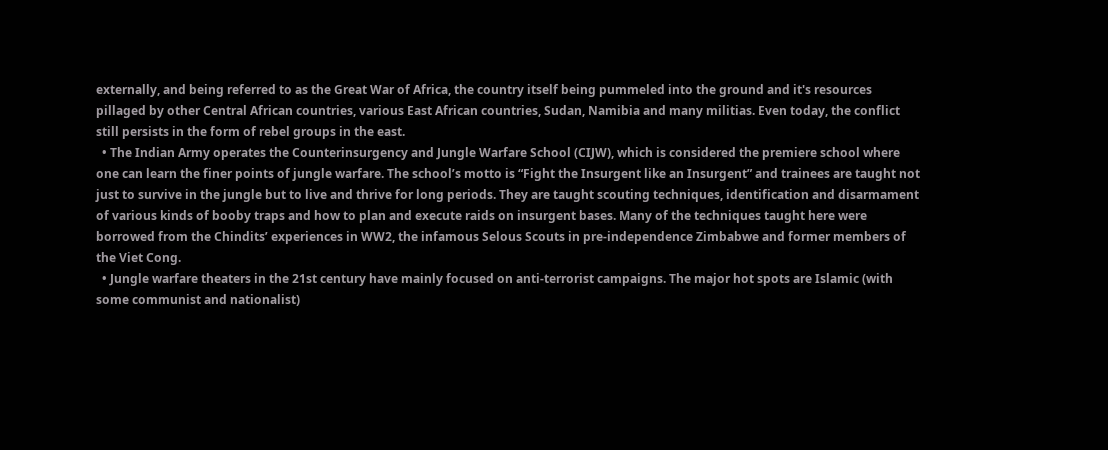externally, and being referred to as the Great War of Africa, the country itself being pummeled into the ground and it's resources pillaged by other Central African countries, various East African countries, Sudan, Namibia and many militias. Even today, the conflict still persists in the form of rebel groups in the east.
  • The Indian Army operates the Counterinsurgency and Jungle Warfare School (CIJW), which is considered the premiere school where one can learn the finer points of jungle warfare. The school’s motto is “Fight the Insurgent like an Insurgent” and trainees are taught not just to survive in the jungle but to live and thrive for long periods. They are taught scouting techniques, identification and disarmament of various kinds of booby traps and how to plan and execute raids on insurgent bases. Many of the techniques taught here were borrowed from the Chindits’ experiences in WW2, the infamous Selous Scouts in pre-independence Zimbabwe and former members of the Viet Cong.
  • Jungle warfare theaters in the 21st century have mainly focused on anti-terrorist campaigns. The major hot spots are Islamic (with some communist and nationalist)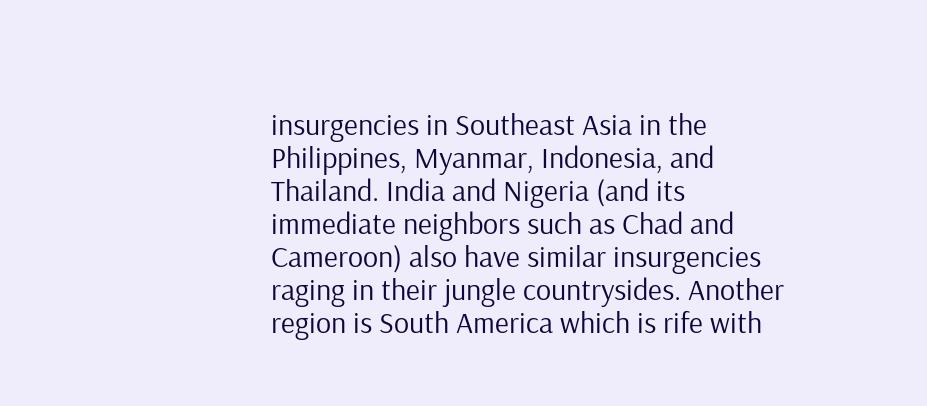insurgencies in Southeast Asia in the Philippines, Myanmar, Indonesia, and Thailand. India and Nigeria (and its immediate neighbors such as Chad and Cameroon) also have similar insurgencies raging in their jungle countrysides. Another region is South America which is rife with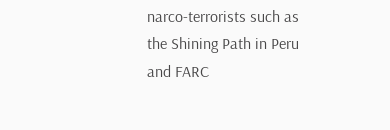narco-terrorists such as the Shining Path in Peru and FARC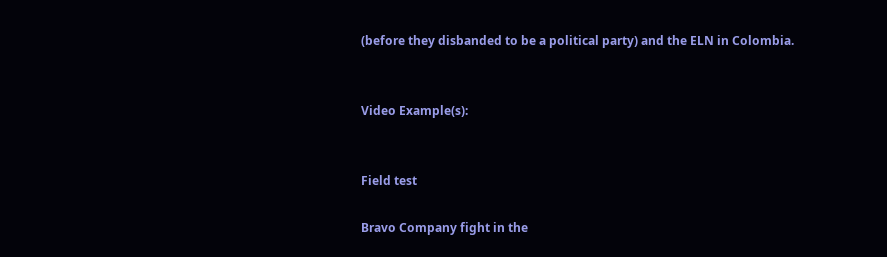(before they disbanded to be a political party) and the ELN in Colombia.


Video Example(s):


Field test

Bravo Company fight in the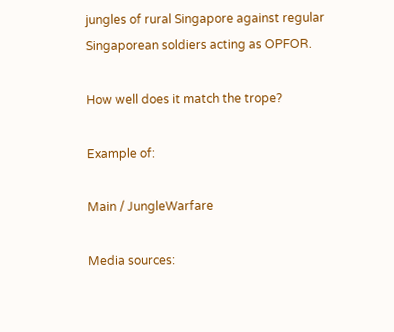jungles of rural Singapore against regular Singaporean soldiers acting as OPFOR.

How well does it match the trope?

Example of:

Main / JungleWarfare

Media sources: